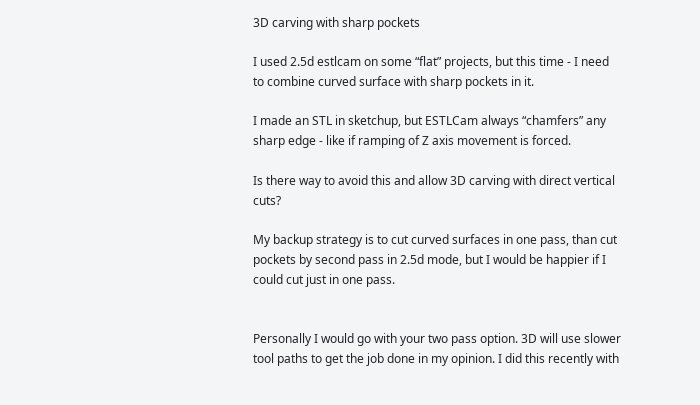3D carving with sharp pockets

I used 2.5d estlcam on some “flat” projects, but this time - I need to combine curved surface with sharp pockets in it.

I made an STL in sketchup, but ESTLCam always “chamfers” any sharp edge - like if ramping of Z axis movement is forced.

Is there way to avoid this and allow 3D carving with direct vertical cuts?

My backup strategy is to cut curved surfaces in one pass, than cut pockets by second pass in 2.5d mode, but I would be happier if I could cut just in one pass.


Personally I would go with your two pass option. 3D will use slower tool paths to get the job done in my opinion. I did this recently with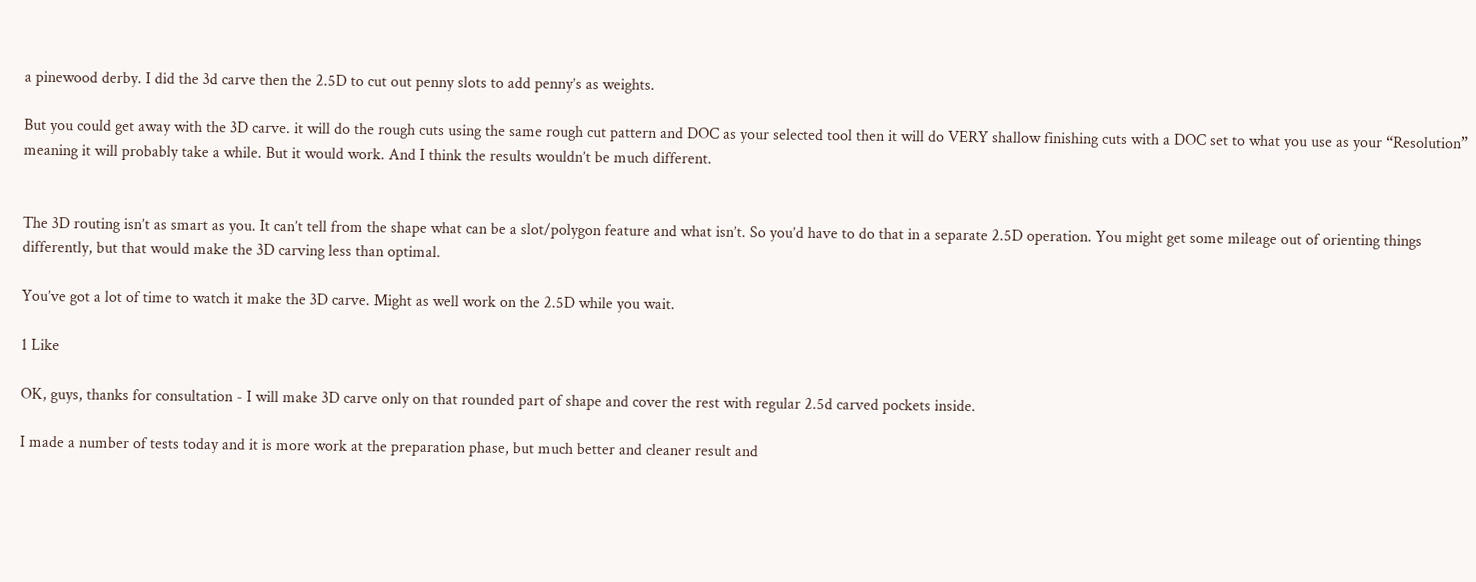a pinewood derby. I did the 3d carve then the 2.5D to cut out penny slots to add penny’s as weights.

But you could get away with the 3D carve. it will do the rough cuts using the same rough cut pattern and DOC as your selected tool then it will do VERY shallow finishing cuts with a DOC set to what you use as your “Resolution” meaning it will probably take a while. But it would work. And I think the results wouldn’t be much different.


The 3D routing isn’t as smart as you. It can’t tell from the shape what can be a slot/polygon feature and what isn’t. So you’d have to do that in a separate 2.5D operation. You might get some mileage out of orienting things differently, but that would make the 3D carving less than optimal.

You’ve got a lot of time to watch it make the 3D carve. Might as well work on the 2.5D while you wait.

1 Like

OK, guys, thanks for consultation - I will make 3D carve only on that rounded part of shape and cover the rest with regular 2.5d carved pockets inside.

I made a number of tests today and it is more work at the preparation phase, but much better and cleaner result and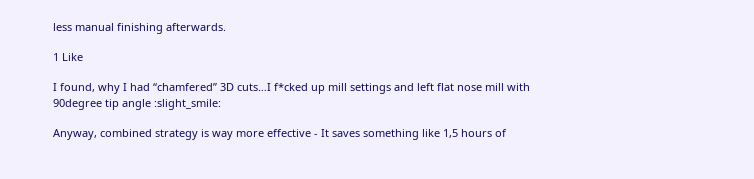less manual finishing afterwards.

1 Like

I found, why I had “chamfered” 3D cuts…I f*cked up mill settings and left flat nose mill with 90degree tip angle :slight_smile:

Anyway, combined strategy is way more effective - It saves something like 1,5 hours of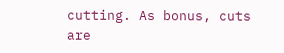cutting. As bonus, cuts are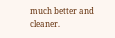much better and cleaner.